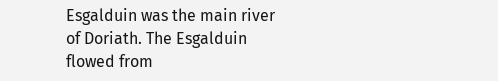Esgalduin was the main river of Doriath. The Esgalduin flowed from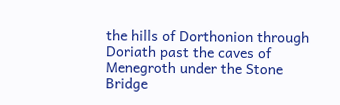the hills of Dorthonion through Doriath past the caves of Menegroth under the Stone Bridge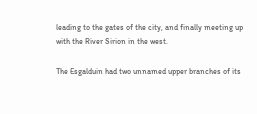leading to the gates of the city, and finally meeting up with the River Sirion in the west.

The Esgalduin had two unnamed upper branches of its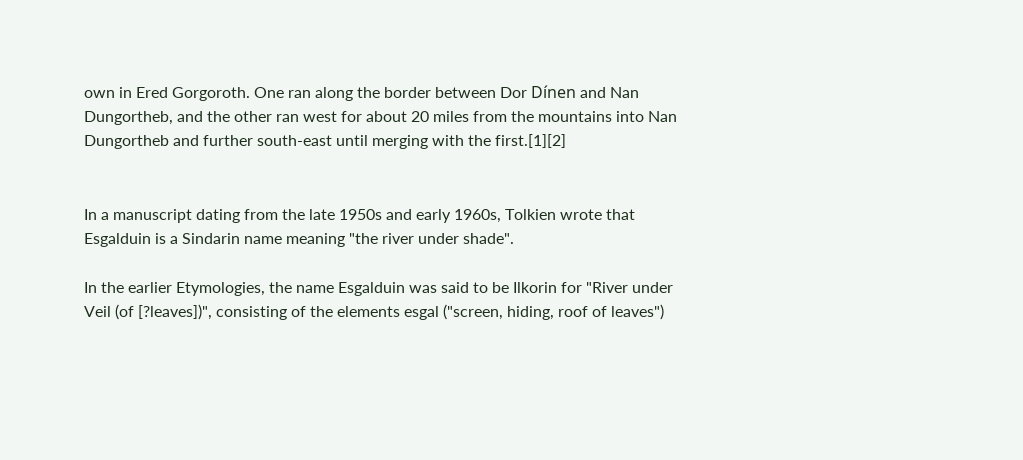own in Ered Gorgoroth. One ran along the border between Dor Dínen and Nan Dungortheb, and the other ran west for about 20 miles from the mountains into Nan Dungortheb and further south-east until merging with the first.[1][2]


In a manuscript dating from the late 1950s and early 1960s, Tolkien wrote that Esgalduin is a Sindarin name meaning "the river under shade".

In the earlier Etymologies, the name Esgalduin was said to be Ilkorin for "River under Veil (of [?leaves])", consisting of the elements esgal ("screen, hiding, roof of leaves")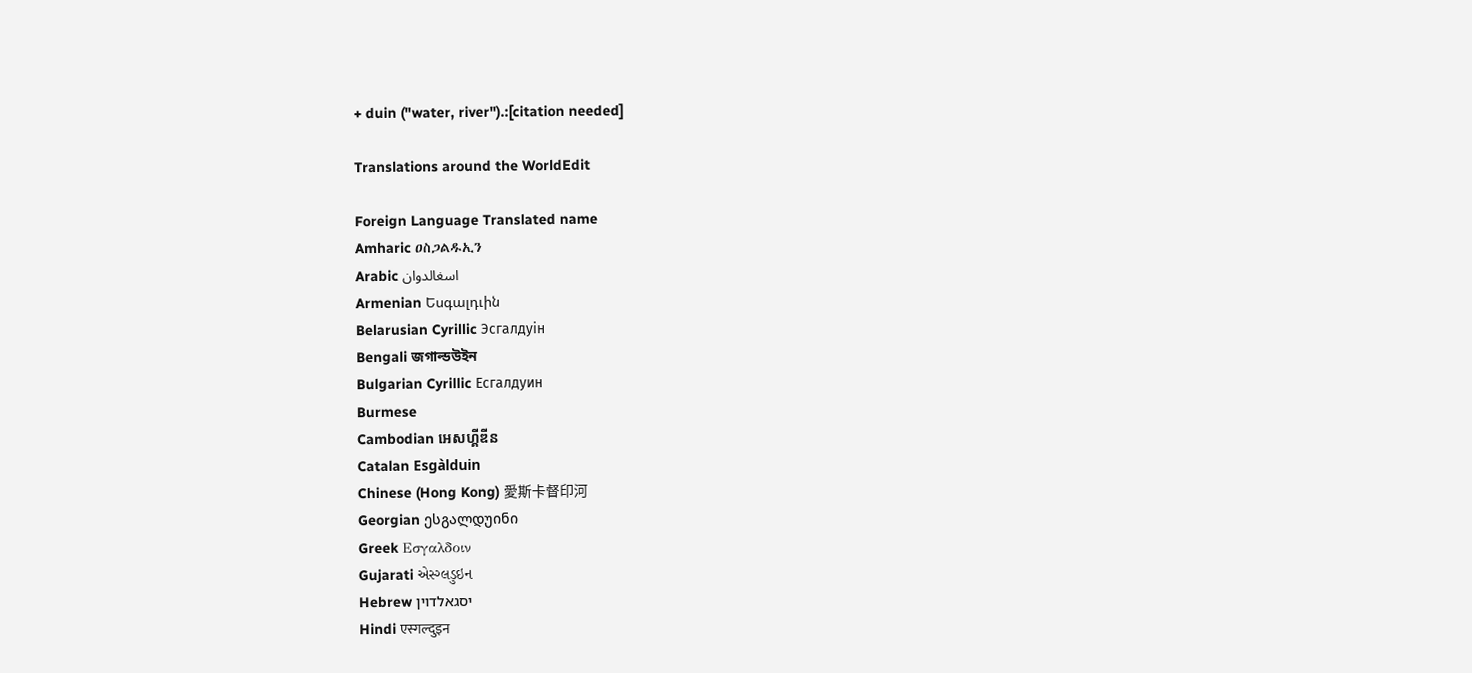+ duin ("water, river").:[citation needed]

Translations around the WorldEdit

Foreign Language Translated name
Amharic ዐስጋልዱኢን
Arabic اسغالدوان
Armenian Եսգալդւին
Belarusian Cyrillic Эсгалдуін
Bengali জগাল্ডউইন
Bulgarian Cyrillic Есгалдуин
Burmese
Cambodian អេសហ្គីឌីន
Catalan Esgàlduin
Chinese (Hong Kong) 愛斯卡督印河
Georgian ესგალდუინი
Greek Εσγαλδοιν
Gujarati એસ્ગ્લડુઇન
Hebrew יסגאלדוין
Hindi एस्गल्दुइन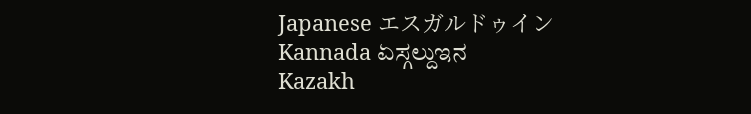Japanese エスガルドゥイン
Kannada ಏಸ್ಗಲ್ದುಇನ
Kazakh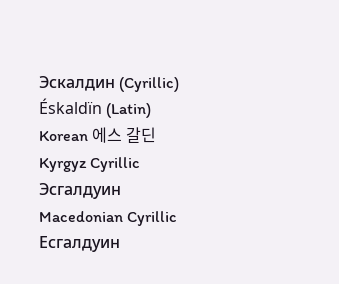Эскалдин (Cyrillic) Éskaldïn (Latin)
Korean 에스 갈딘
Kyrgyz Cyrillic Эсгалдуин
Macedonian Cyrillic Есгалдуин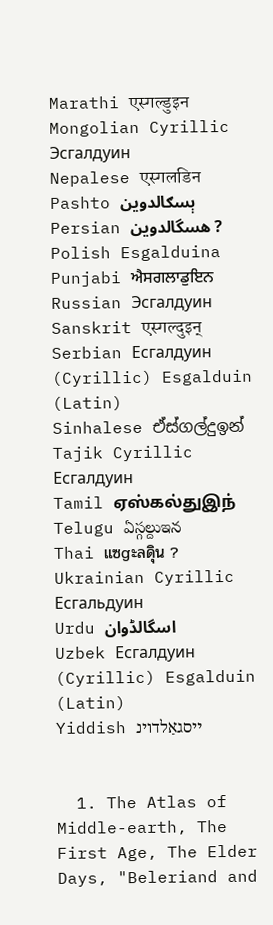Marathi एस्गल्डुइन
Mongolian Cyrillic Эсгалдуин
Nepalese एस्गलडिन
Pashto ېسګالدوین
Persian هسگالدوین ?
Polish Esgalduina
Punjabi ਐਸਗਲਾਡੁਇਨ
Russian Эсгалдуин
Sanskrit एस्गल्दुइन्
Serbian Есгалдуин (Cyrillic) Esgalduin (Latin)
Sinhalese ඒස්ගල්දුඉන්
Tajik Cyrillic Есгалдуин
Tamil ஏஸ்கல்துஇந்
Telugu ఏస్గల్దుఇన
Thai แซgะลดุิน ?
Ukrainian Cyrillic Есгальдуин
Urdu اسگالڈوان
Uzbek Есгалдуин (Cyrillic) Esgalduin (Latin)
Yiddish ײסגאַלדוינ


  1. The Atlas of Middle-earth, The First Age, The Elder Days, "Beleriand and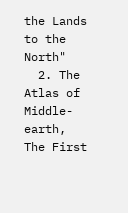the Lands to the North"
  2. The Atlas of Middle-earth, The First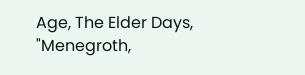Age, The Elder Days, "Menegroth,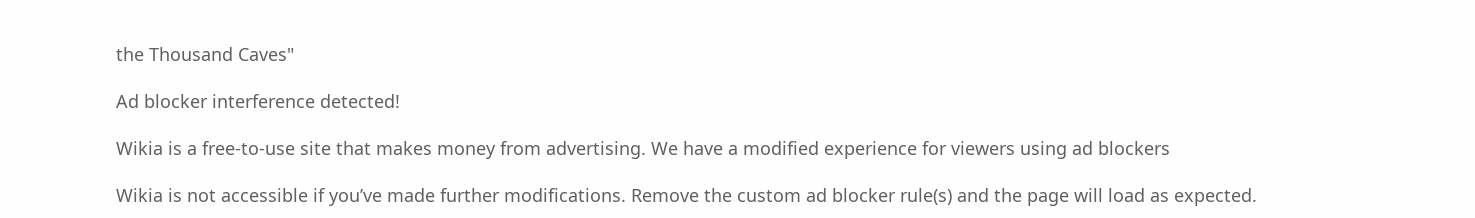the Thousand Caves"

Ad blocker interference detected!

Wikia is a free-to-use site that makes money from advertising. We have a modified experience for viewers using ad blockers

Wikia is not accessible if you’ve made further modifications. Remove the custom ad blocker rule(s) and the page will load as expected.